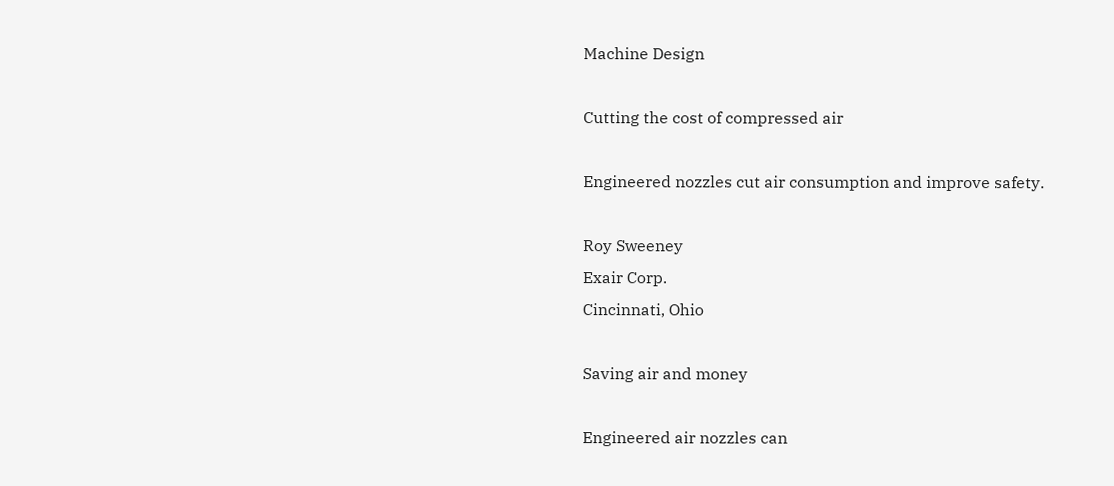Machine Design

Cutting the cost of compressed air

Engineered nozzles cut air consumption and improve safety.

Roy Sweeney
Exair Corp.
Cincinnati, Ohio

Saving air and money

Engineered air nozzles can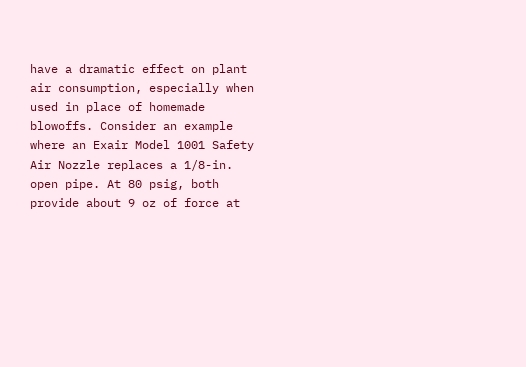have a dramatic effect on plant air consumption, especially when used in place of homemade blowoffs. Consider an example where an Exair Model 1001 Safety Air Nozzle replaces a 1/8-in. open pipe. At 80 psig, both provide about 9 oz of force at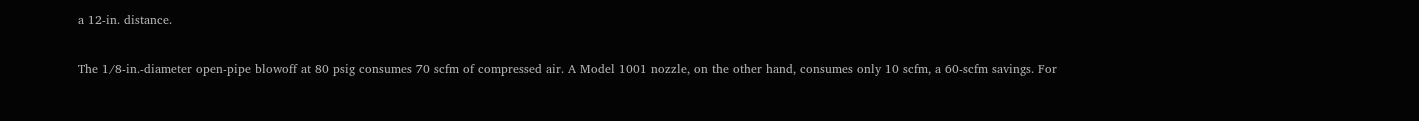a 12-in. distance.

The 1/8-in.-diameter open-pipe blowoff at 80 psig consumes 70 scfm of compressed air. A Model 1001 nozzle, on the other hand, consumes only 10 scfm, a 60-scfm savings. For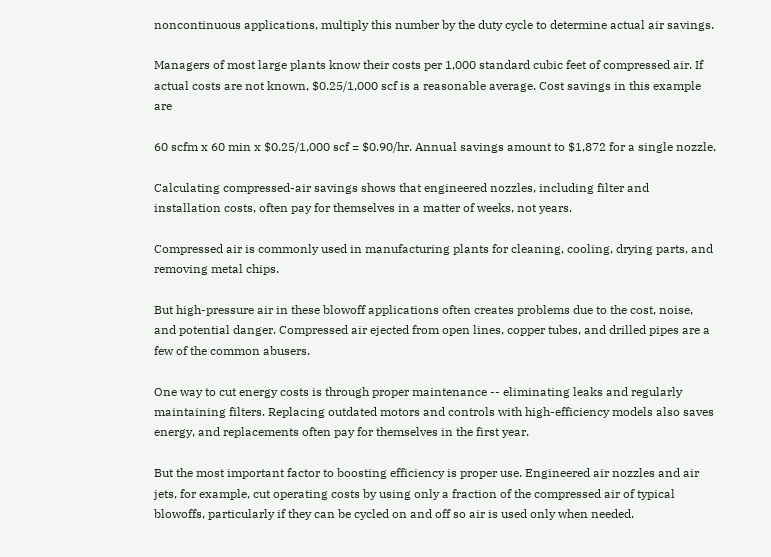noncontinuous applications, multiply this number by the duty cycle to determine actual air savings.

Managers of most large plants know their costs per 1,000 standard cubic feet of compressed air. If actual costs are not known, $0.25/1,000 scf is a reasonable average. Cost savings in this example are

60 scfm x 60 min x $0.25/1,000 scf = $0.90/hr. Annual savings amount to $1,872 for a single nozzle.

Calculating compressed-air savings shows that engineered nozzles, including filter and installation costs, often pay for themselves in a matter of weeks, not years.

Compressed air is commonly used in manufacturing plants for cleaning, cooling, drying parts, and removing metal chips.

But high-pressure air in these blowoff applications often creates problems due to the cost, noise, and potential danger. Compressed air ejected from open lines, copper tubes, and drilled pipes are a few of the common abusers.

One way to cut energy costs is through proper maintenance -- eliminating leaks and regularly maintaining filters. Replacing outdated motors and controls with high-efficiency models also saves energy, and replacements often pay for themselves in the first year.

But the most important factor to boosting efficiency is proper use. Engineered air nozzles and air jets, for example, cut operating costs by using only a fraction of the compressed air of typical blowoffs, particularly if they can be cycled on and off so air is used only when needed.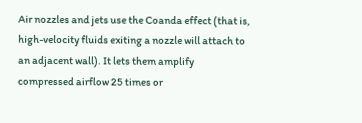Air nozzles and jets use the Coanda effect (that is, high-velocity fluids exiting a nozzle will attach to an adjacent wall). It lets them amplify compressed airflow 25 times or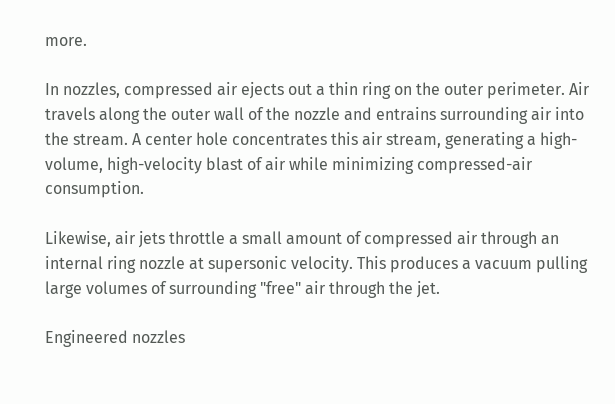more.

In nozzles, compressed air ejects out a thin ring on the outer perimeter. Air travels along the outer wall of the nozzle and entrains surrounding air into the stream. A center hole concentrates this air stream, generating a high-volume, high-velocity blast of air while minimizing compressed-air consumption.

Likewise, air jets throttle a small amount of compressed air through an internal ring nozzle at supersonic velocity. This produces a vacuum pulling large volumes of surrounding "free" air through the jet.

Engineered nozzles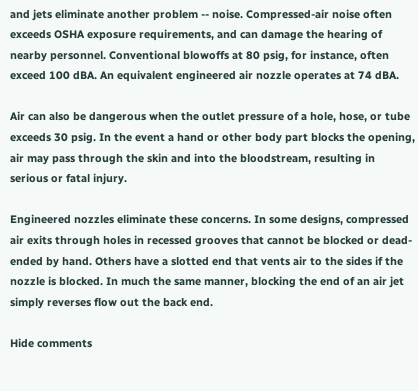and jets eliminate another problem -- noise. Compressed-air noise often exceeds OSHA exposure requirements, and can damage the hearing of nearby personnel. Conventional blowoffs at 80 psig, for instance, often exceed 100 dBA. An equivalent engineered air nozzle operates at 74 dBA.

Air can also be dangerous when the outlet pressure of a hole, hose, or tube exceeds 30 psig. In the event a hand or other body part blocks the opening, air may pass through the skin and into the bloodstream, resulting in serious or fatal injury.

Engineered nozzles eliminate these concerns. In some designs, compressed air exits through holes in recessed grooves that cannot be blocked or dead-ended by hand. Others have a slotted end that vents air to the sides if the nozzle is blocked. In much the same manner, blocking the end of an air jet simply reverses flow out the back end.

Hide comments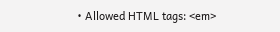• Allowed HTML tags: <em>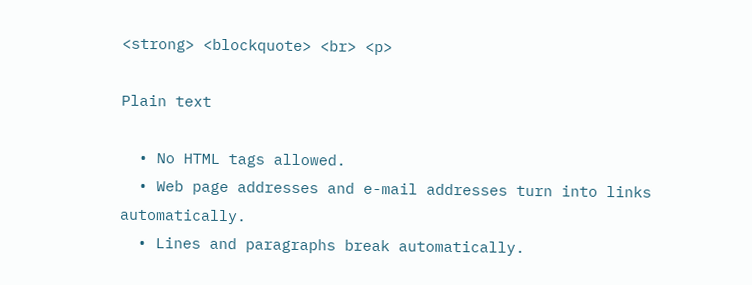<strong> <blockquote> <br> <p>

Plain text

  • No HTML tags allowed.
  • Web page addresses and e-mail addresses turn into links automatically.
  • Lines and paragraphs break automatically.